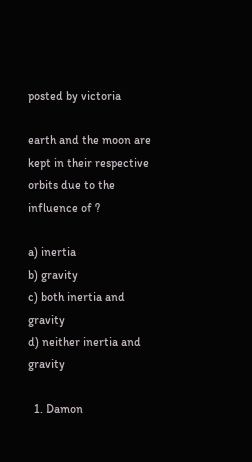posted by victoria

earth and the moon are kept in their respective orbits due to the influence of ?

a) inertia
b) gravity
c) both inertia and gravity
d) neither inertia and gravity

  1. Damon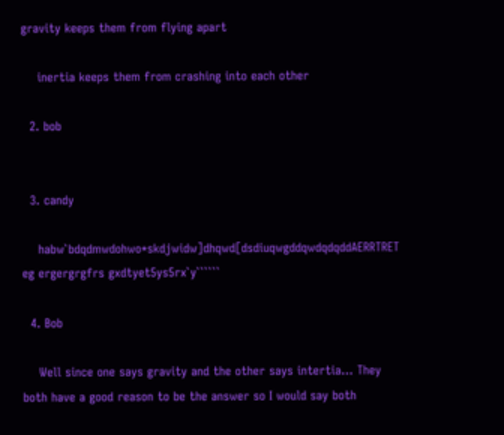gravity keeps them from flying apart

    inertia keeps them from crashing into each other

  2. bob


  3. candy

    habw`bdqdmwdohwo*skdjwidw]dhqwd[dsdiuqwgddqwdqdqddAERRTRET eg ergergrgfrs gxdtyet5ys5rx`y``````

  4. Bob

    Well since one says gravity and the other says intertia... They both have a good reason to be the answer so I would say both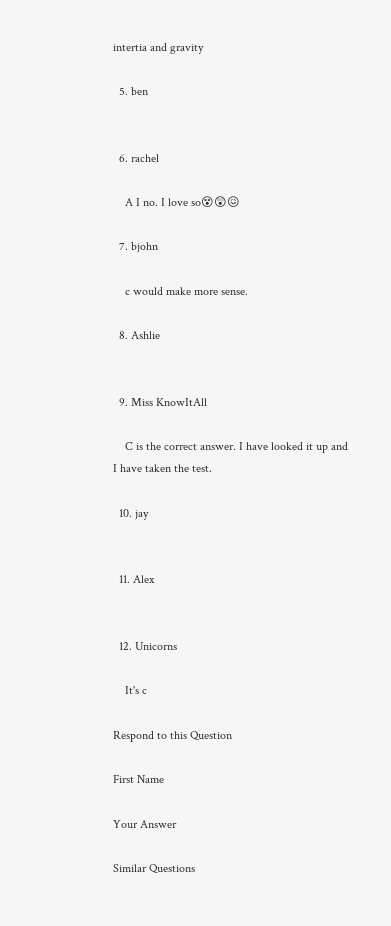intertia and gravity

  5. ben


  6. rachel

    A I no. I love so😵😲😖

  7. bjohn

    c would make more sense.

  8. Ashlie


  9. Miss KnowItAll

    C is the correct answer. I have looked it up and I have taken the test.

  10. jay


  11. Alex


  12. Unicorns

    It's c

Respond to this Question

First Name

Your Answer

Similar Questions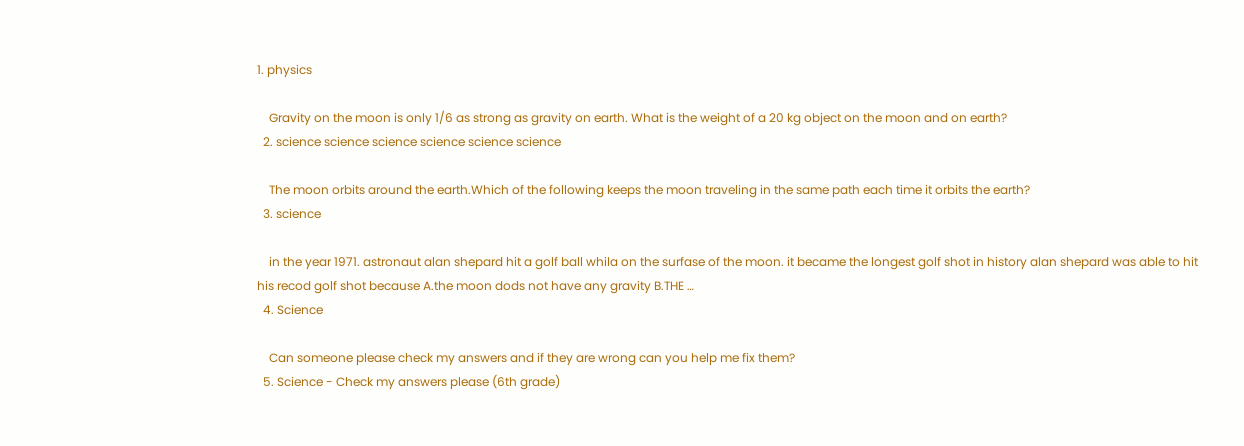1. physics

    Gravity on the moon is only 1/6 as strong as gravity on earth. What is the weight of a 20 kg object on the moon and on earth?
  2. science science science science science science

    The moon orbits around the earth.Which of the following keeps the moon traveling in the same path each time it orbits the earth?
  3. science

    in the year 1971. astronaut alan shepard hit a golf ball whila on the surfase of the moon. it became the longest golf shot in history alan shepard was able to hit his recod golf shot because A.the moon dods not have any gravity B.THE …
  4. Science

    Can someone please check my answers and if they are wrong can you help me fix them?
  5. Science - Check my answers please (6th grade)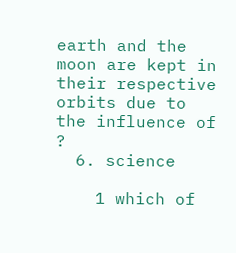earth and the moon are kept in their respective orbits due to the influence of ?
  6. science

    1 which of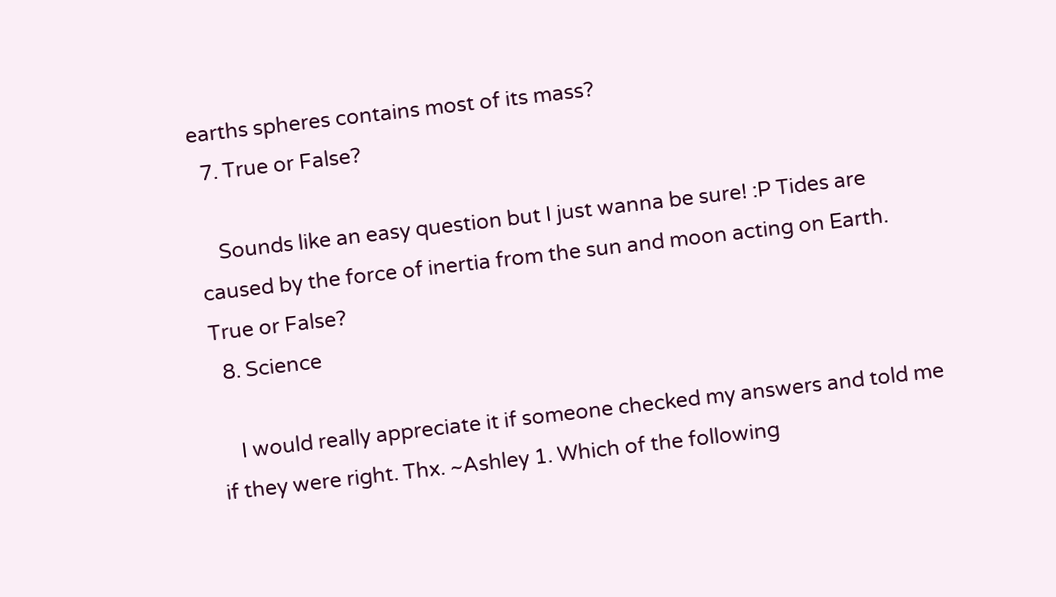earths spheres contains most of its mass?
  7. True or False?

    Sounds like an easy question but I just wanna be sure! :P Tides are caused by the force of inertia from the sun and moon acting on Earth. True or False?
  8. Science

    I would really appreciate it if someone checked my answers and told me if they were right. Thx. ~Ashley 1. Which of the following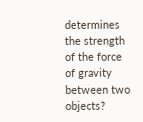determines the strength of the force of gravity between two objects?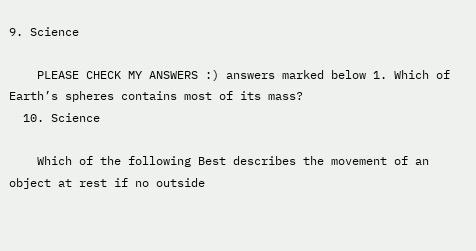9. Science

    PLEASE CHECK MY ANSWERS :) answers marked below 1. Which of Earth’s spheres contains most of its mass?
  10. Science

    Which of the following Best describes the movement of an object at rest if no outside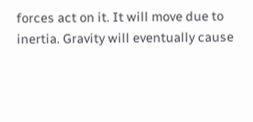forces act on it. It will move due to inertia. Gravity will eventually cause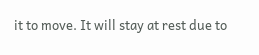it to move. It will stay at rest due to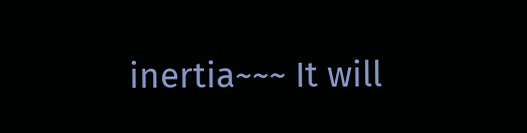inertia~~~ It will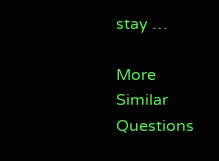stay …

More Similar Questions